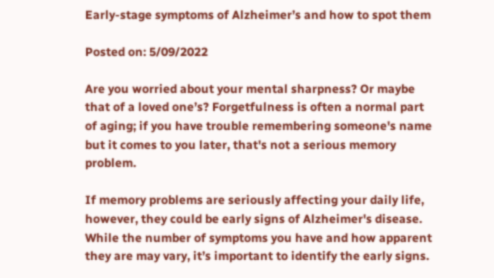Early-stage symptoms of Alzheimer’s and how to spot them

Posted on: 5/09/2022

Are you worried about your mental sharpness? Or maybe that of a loved one’s? Forgetfulness is often a normal part of aging; if you have trouble remembering someone's name but it comes to you later, that's not a serious memory problem.

If memory problems are seriously affecting your daily life, however, they could be early signs of Alzheimer's disease. While the number of symptoms you have and how apparent they are may vary, it’s important to identify the early signs.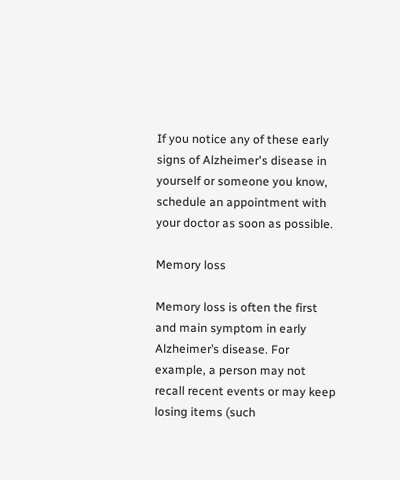If you notice any of these early signs of Alzheimer's disease in yourself or someone you know, schedule an appointment with your doctor as soon as possible.

Memory loss

Memory loss is often the first and main symptom in early Alzheimer’s disease. For example, a person may not recall recent events or may keep losing items (such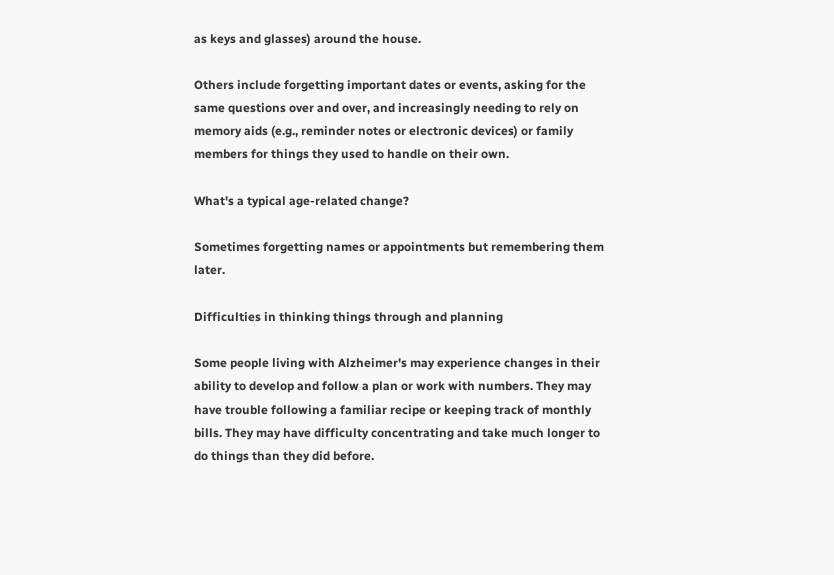as keys and glasses) around the house.

Others include forgetting important dates or events, asking for the same questions over and over, and increasingly needing to rely on memory aids (e.g., reminder notes or electronic devices) or family members for things they used to handle on their own.

What's a typical age-related change?

Sometimes forgetting names or appointments but remembering them later.

Difficulties in thinking things through and planning

Some people living with Alzheimer's may experience changes in their ability to develop and follow a plan or work with numbers. They may have trouble following a familiar recipe or keeping track of monthly bills. They may have difficulty concentrating and take much longer to do things than they did before.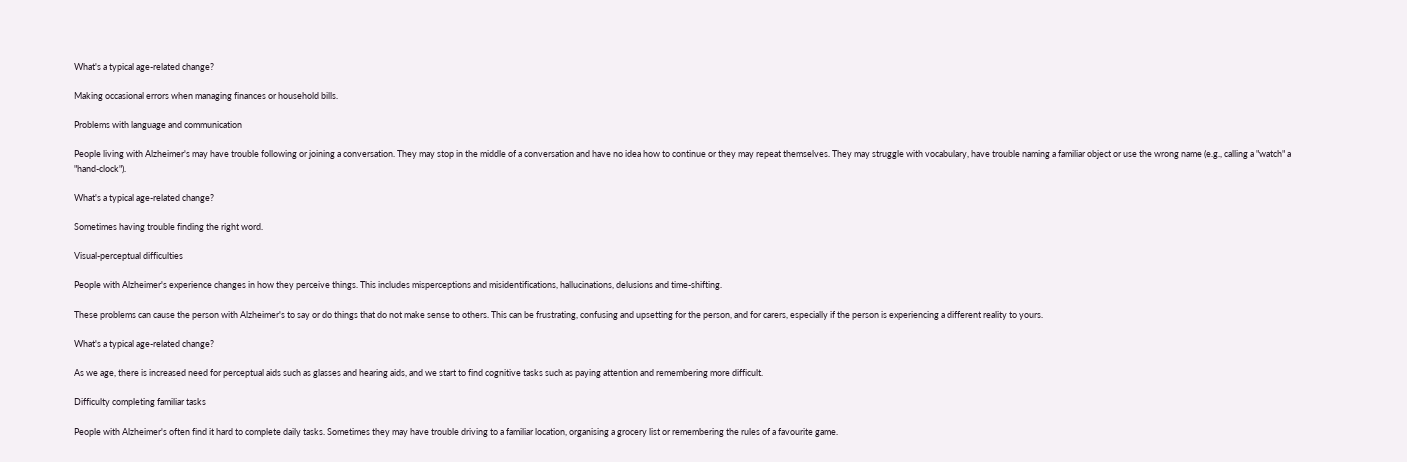What's a typical age-related change?

Making occasional errors when managing finances or household bills.

Problems with language and communication

People living with Alzheimer's may have trouble following or joining a conversation. They may stop in the middle of a conversation and have no idea how to continue or they may repeat themselves. They may struggle with vocabulary, have trouble naming a familiar object or use the wrong name (e.g., calling a "watch" a "hand-clock").

What's a typical age-related change?

Sometimes having trouble finding the right word.

Visual-perceptual difficulties

People with Alzheimer's experience changes in how they perceive things. This includes misperceptions and misidentifications, hallucinations, delusions and time-shifting.

These problems can cause the person with Alzheimer's to say or do things that do not make sense to others. This can be frustrating, confusing and upsetting for the person, and for carers, especially if the person is experiencing a different reality to yours.

What's a typical age-related change?

As we age, there is increased need for perceptual aids such as glasses and hearing aids, and we start to find cognitive tasks such as paying attention and remembering more difficult.

Difficulty completing familiar tasks

People with Alzheimer's often find it hard to complete daily tasks. Sometimes they may have trouble driving to a familiar location, organising a grocery list or remembering the rules of a favourite game.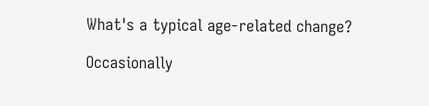What's a typical age-related change?

Occasionally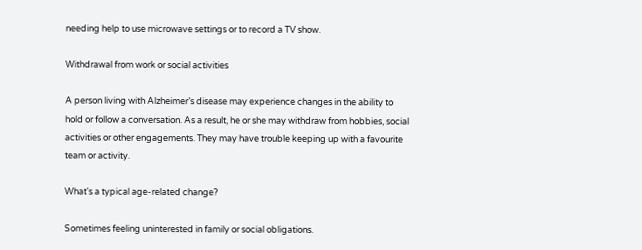needing help to use microwave settings or to record a TV show.

Withdrawal from work or social activities

A person living with Alzheimer’s disease may experience changes in the ability to hold or follow a conversation. As a result, he or she may withdraw from hobbies, social activities or other engagements. They may have trouble keeping up with a favourite team or activity.

What's a typical age-related change?

Sometimes feeling uninterested in family or social obligations.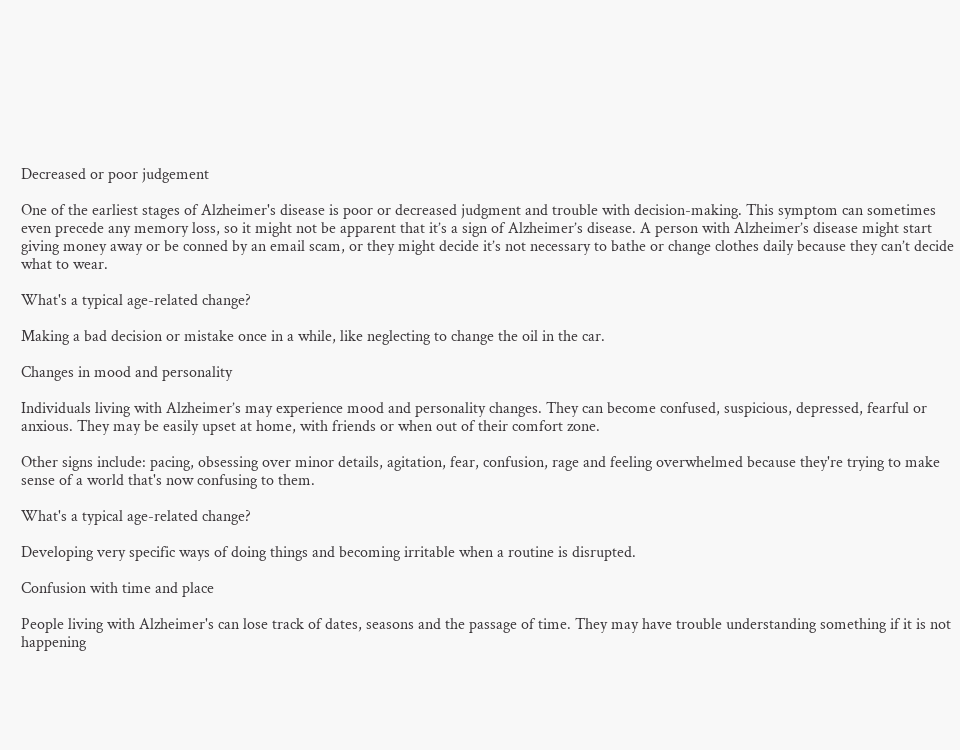Decreased or poor judgement

One of the earliest stages of Alzheimer's disease is poor or decreased judgment and trouble with decision-making. This symptom can sometimes even precede any memory loss, so it might not be apparent that it’s a sign of Alzheimer’s disease. A person with Alzheimer’s disease might start giving money away or be conned by an email scam, or they might decide it’s not necessary to bathe or change clothes daily because they can’t decide what to wear.

What's a typical age-related change?

Making a bad decision or mistake once in a while, like neglecting to change the oil in the car.

Changes in mood and personality

Individuals living with Alzheimer’s may experience mood and personality changes. They can become confused, suspicious, depressed, fearful or anxious. They may be easily upset at home, with friends or when out of their comfort zone.

Other signs include: pacing, obsessing over minor details, agitation, fear, confusion, rage and feeling overwhelmed because they're trying to make sense of a world that's now confusing to them.

What's a typical age-related change?

Developing very specific ways of doing things and becoming irritable when a routine is disrupted.

Confusion with time and place

People living with Alzheimer's can lose track of dates, seasons and the passage of time. They may have trouble understanding something if it is not happening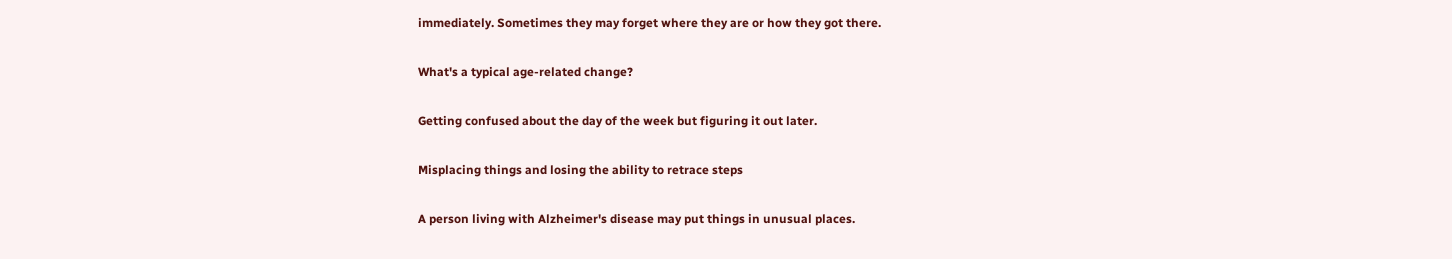immediately. Sometimes they may forget where they are or how they got there.

What's a typical age-related change?

Getting confused about the day of the week but figuring it out later.

Misplacing things and losing the ability to retrace steps

A person living with Alzheimer's disease may put things in unusual places.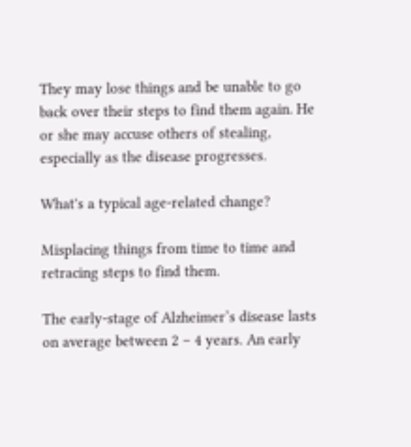They may lose things and be unable to go back over their steps to find them again. He or she may accuse others of stealing, especially as the disease progresses.

What's a typical age-related change?

Misplacing things from time to time and retracing steps to find them.

The early-stage of Alzheimer’s disease lasts on average between 2 – 4 years. An early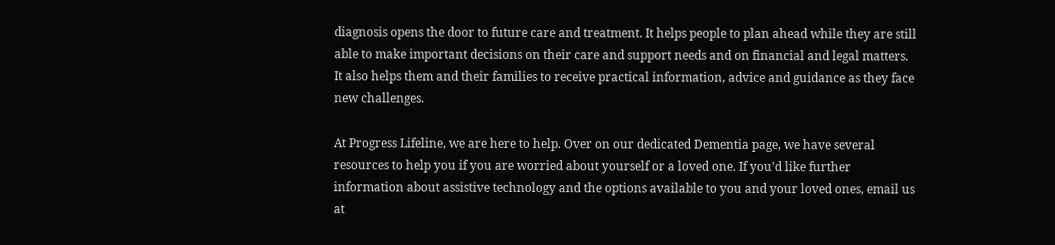diagnosis opens the door to future care and treatment. It helps people to plan ahead while they are still able to make important decisions on their care and support needs and on financial and legal matters. It also helps them and their families to receive practical information, advice and guidance as they face new challenges.

At Progress Lifeline, we are here to help. Over on our dedicated Dementia page, we have several resources to help you if you are worried about yourself or a loved one. If you’d like further information about assistive technology and the options available to you and your loved ones, email us at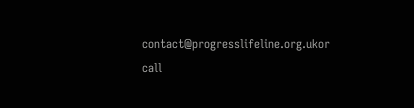contact@progresslifeline.org.ukor call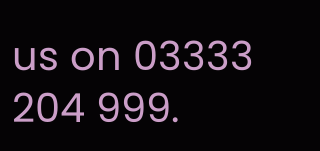us on 03333 204 999.